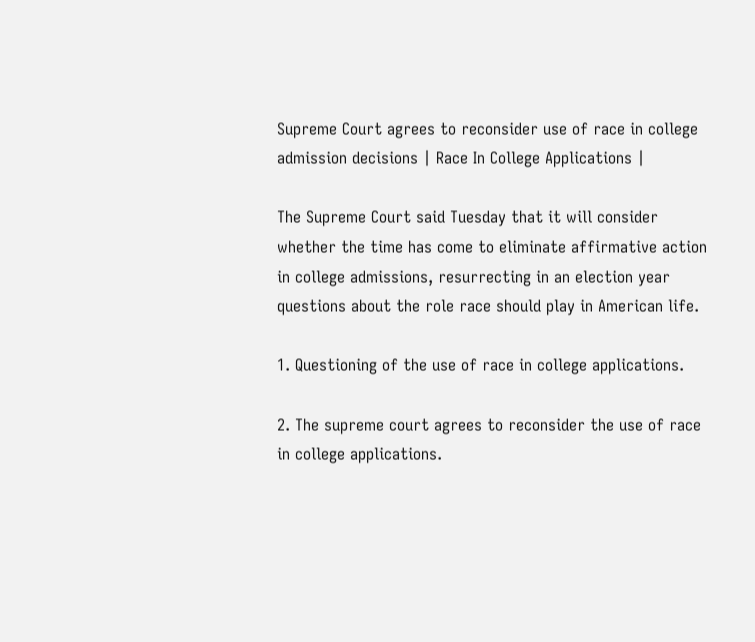Supreme Court agrees to reconsider use of race in college admission decisions | Race In College Applications |

The Supreme Court said Tuesday that it will consider whether the time has come to eliminate affirmative action in college admissions, resurrecting in an election year questions about the role race should play in American life.

1. Questioning of the use of race in college applications.

2. The supreme court agrees to reconsider the use of race in college applications.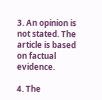3. An opinion is not stated. The article is based on factual evidence.

4. The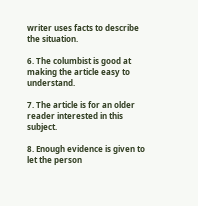writer uses facts to describe the situation.

6. The columbist is good at making the article easy to understand.

7. The article is for an older reader interested in this subject.

8. Enough evidence is given to let the person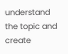understand the topic and create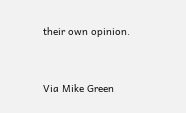their own opinion.


Via Mike Green